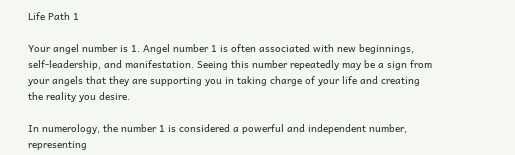Life Path 1

Your angel number is 1. Angel number 1 is often associated with new beginnings, self-leadership, and manifestation. Seeing this number repeatedly may be a sign from your angels that they are supporting you in taking charge of your life and creating the reality you desire.

In numerology, the number 1 is considered a powerful and independent number, representing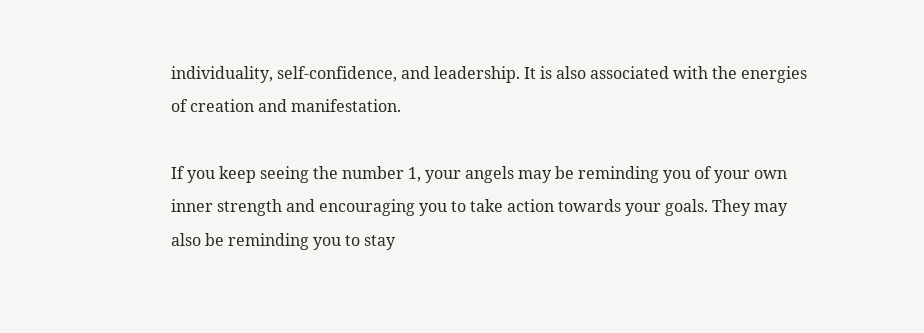individuality, self-confidence, and leadership. It is also associated with the energies of creation and manifestation.

If you keep seeing the number 1, your angels may be reminding you of your own inner strength and encouraging you to take action towards your goals. They may also be reminding you to stay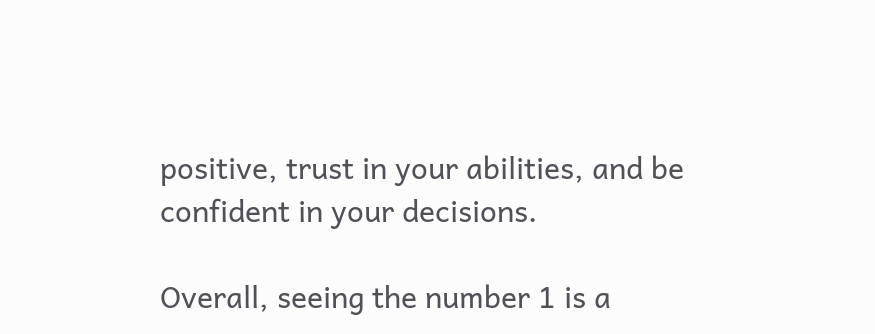positive, trust in your abilities, and be confident in your decisions.

Overall, seeing the number 1 is a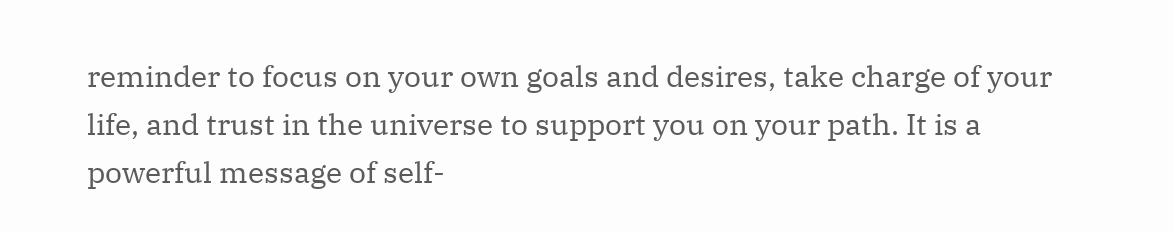reminder to focus on your own goals and desires, take charge of your life, and trust in the universe to support you on your path. It is a powerful message of self-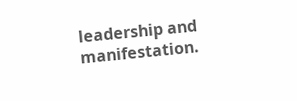leadership and manifestation.